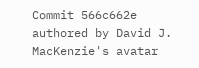Commit 566c662e authored by David J. MacKenzie's avatar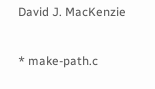David J. MacKenzie

* make-path.c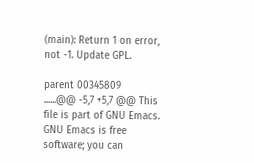(main): Return 1 on error, not -1. Update GPL.

parent 00345809
......@@ -5,7 +5,7 @@ This file is part of GNU Emacs.
GNU Emacs is free software; you can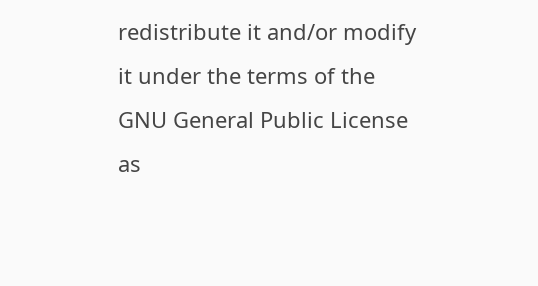redistribute it and/or modify
it under the terms of the GNU General Public License as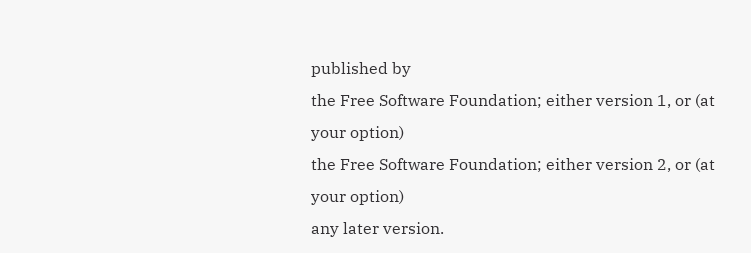published by
the Free Software Foundation; either version 1, or (at your option)
the Free Software Foundation; either version 2, or (at your option)
any later version.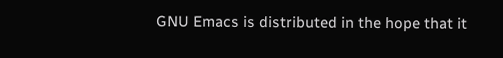GNU Emacs is distributed in the hope that it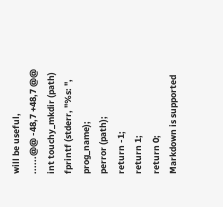will be useful,
......@@ -48,7 +48,7 @@ int touchy_mkdir (path)
fprintf (stderr, "%s: ", prog_name);
perror (path);
return -1;
return 1;
return 0;
Markdown is supported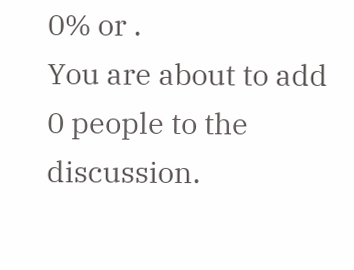0% or .
You are about to add 0 people to the discussion.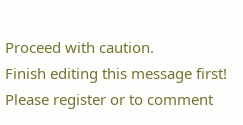Proceed with caution.
Finish editing this message first!
Please register or to comment